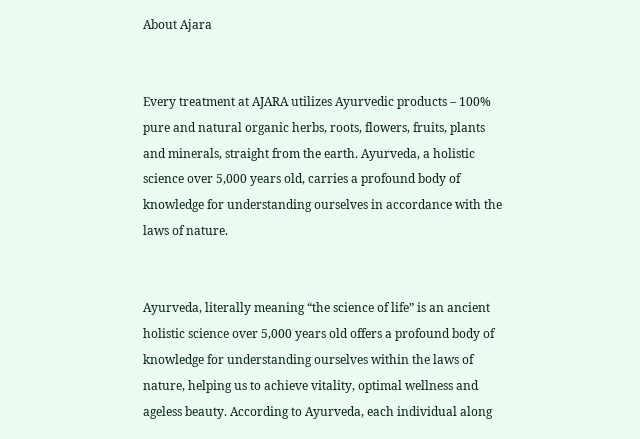About Ajara


Every treatment at AJARA utilizes Ayurvedic products – 100% pure and natural organic herbs, roots, flowers, fruits, plants and minerals, straight from the earth. Ayurveda, a holistic science over 5,000 years old, carries a profound body of knowledge for understanding ourselves in accordance with the laws of nature.


Ayurveda, literally meaning “the science of life” is an ancient holistic science over 5,000 years old offers a profound body of knowledge for understanding ourselves within the laws of nature, helping us to achieve vitality, optimal wellness and ageless beauty. According to Ayurveda, each individual along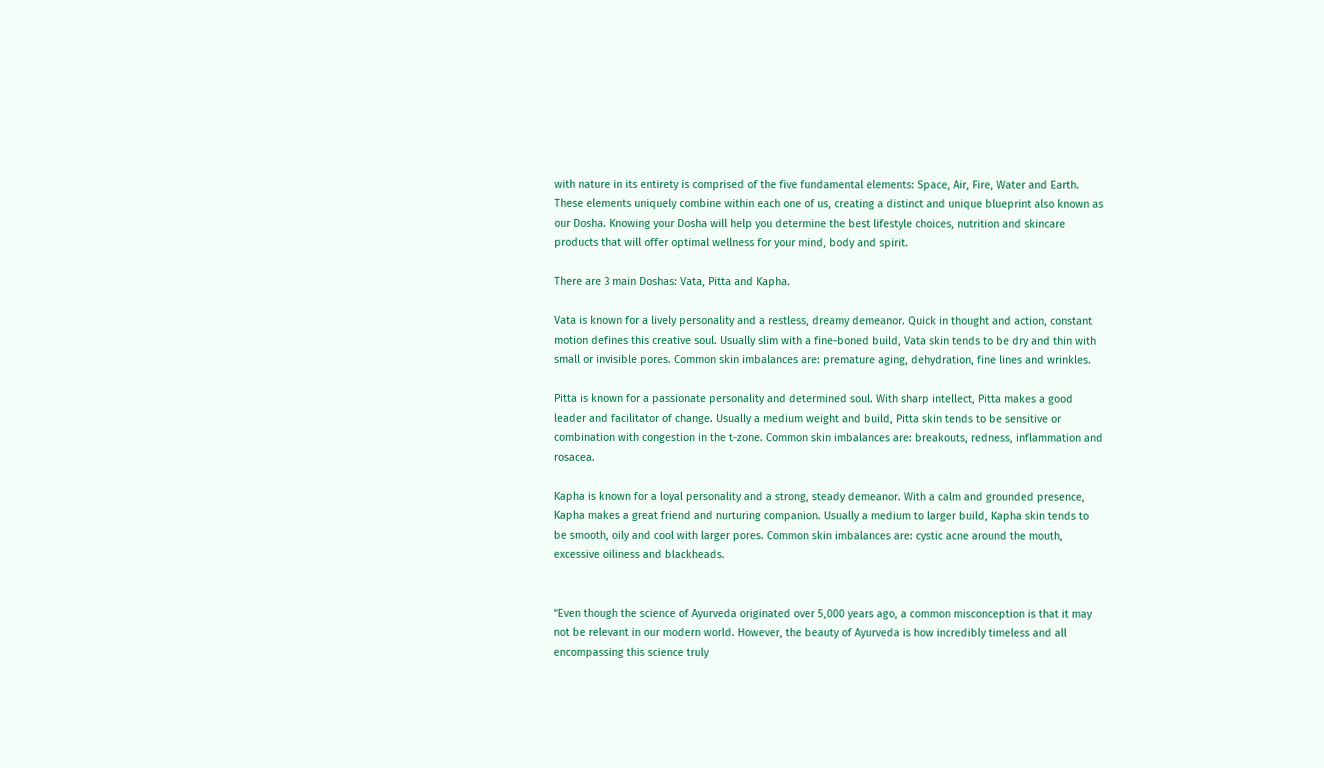with nature in its entirety is comprised of the five fundamental elements: Space, Air, Fire, Water and Earth. These elements uniquely combine within each one of us, creating a distinct and unique blueprint also known as our Dosha. Knowing your Dosha will help you determine the best lifestyle choices, nutrition and skincare products that will offer optimal wellness for your mind, body and spirit.

There are 3 main Doshas: Vata, Pitta and Kapha.

Vata is known for a lively personality and a restless, dreamy demeanor. Quick in thought and action, constant motion defines this creative soul. Usually slim with a fine-boned build, Vata skin tends to be dry and thin with small or invisible pores. Common skin imbalances are: premature aging, dehydration, fine lines and wrinkles.

Pitta is known for a passionate personality and determined soul. With sharp intellect, Pitta makes a good leader and facilitator of change. Usually a medium weight and build, Pitta skin tends to be sensitive or combination with congestion in the t-zone. Common skin imbalances are: breakouts, redness, inflammation and rosacea.

Kapha is known for a loyal personality and a strong, steady demeanor. With a calm and grounded presence, Kapha makes a great friend and nurturing companion. Usually a medium to larger build, Kapha skin tends to be smooth, oily and cool with larger pores. Common skin imbalances are: cystic acne around the mouth, excessive oiliness and blackheads.


“Even though the science of Ayurveda originated over 5,000 years ago, a common misconception is that it may not be relevant in our modern world. However, the beauty of Ayurveda is how incredibly timeless and all encompassing this science truly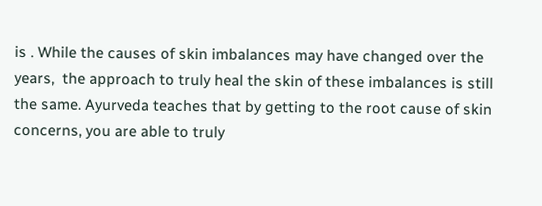is . While the causes of skin imbalances may have changed over the years,  the approach to truly heal the skin of these imbalances is still the same. Ayurveda teaches that by getting to the root cause of skin concerns, you are able to truly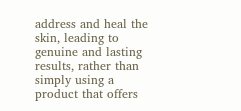address and heal the skin, leading to genuine and lasting results, rather than simply using a product that offers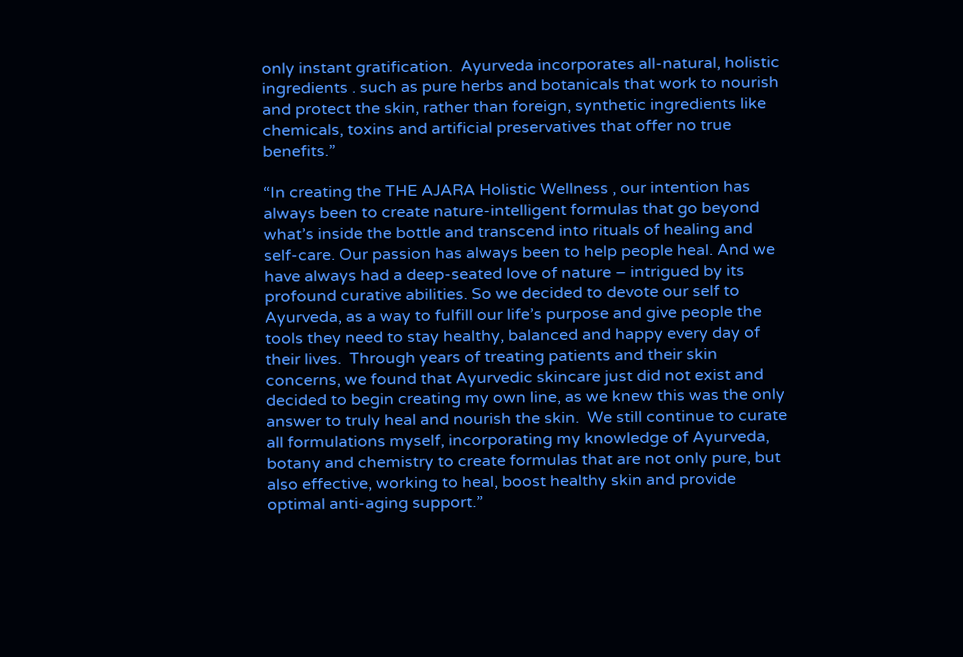only instant gratification.  Ayurveda incorporates all-natural, holistic ingredients . such as pure herbs and botanicals that work to nourish and protect the skin, rather than foreign, synthetic ingredients like chemicals, toxins and artificial preservatives that offer no true benefits.”

“In creating the THE AJARA Holistic Wellness , our intention has always been to create nature-intelligent formulas that go beyond what’s inside the bottle and transcend into rituals of healing and self-care. Our passion has always been to help people heal. And we have always had a deep-seated love of nature – intrigued by its profound curative abilities. So we decided to devote our self to Ayurveda, as a way to fulfill our life’s purpose and give people the tools they need to stay healthy, balanced and happy every day of their lives.  Through years of treating patients and their skin concerns, we found that Ayurvedic skincare just did not exist and decided to begin creating my own line, as we knew this was the only answer to truly heal and nourish the skin.  We still continue to curate all formulations myself, incorporating my knowledge of Ayurveda, botany and chemistry to create formulas that are not only pure, but also effective, working to heal, boost healthy skin and provide optimal anti-aging support.”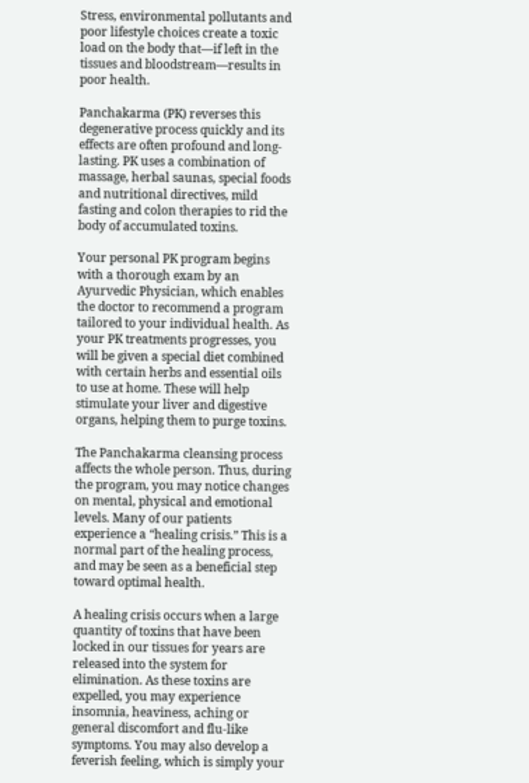Stress, environmental pollutants and poor lifestyle choices create a toxic load on the body that—if left in the tissues and bloodstream—results in poor health.

Panchakarma (PK) reverses this degenerative process quickly and its effects are often profound and long-lasting. PK uses a combination of massage, herbal saunas, special foods and nutritional directives, mild fasting and colon therapies to rid the body of accumulated toxins.

Your personal PK program begins with a thorough exam by an Ayurvedic Physician, which enables the doctor to recommend a program tailored to your individual health. As your PK treatments progresses, you will be given a special diet combined with certain herbs and essential oils to use at home. These will help stimulate your liver and digestive organs, helping them to purge toxins.

The Panchakarma cleansing process affects the whole person. Thus, during the program, you may notice changes on mental, physical and emotional levels. Many of our patients experience a “healing crisis.” This is a normal part of the healing process, and may be seen as a beneficial step toward optimal health.

A healing crisis occurs when a large quantity of toxins that have been locked in our tissues for years are released into the system for elimination. As these toxins are expelled, you may experience insomnia, heaviness, aching or general discomfort and flu-like symptoms. You may also develop a feverish feeling, which is simply your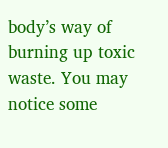body’s way of burning up toxic waste. You may notice some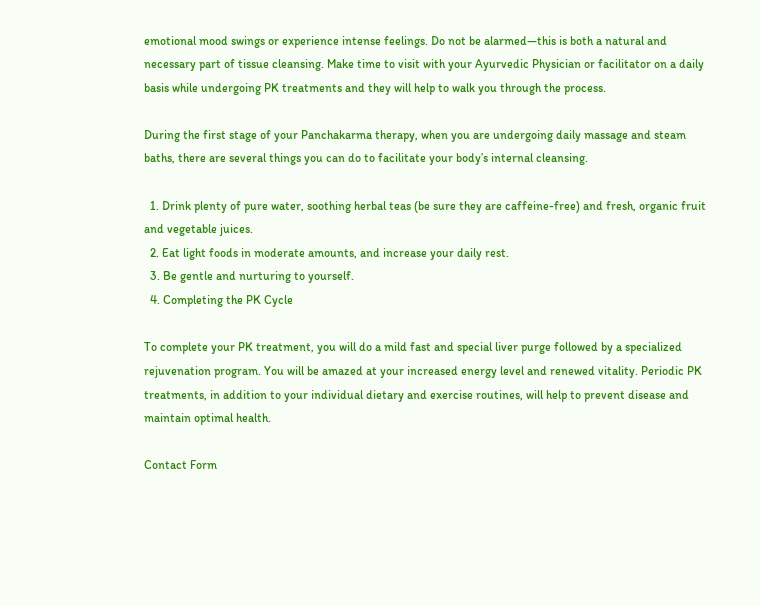emotional mood swings or experience intense feelings. Do not be alarmed—this is both a natural and necessary part of tissue cleansing. Make time to visit with your Ayurvedic Physician or facilitator on a daily basis while undergoing PK treatments and they will help to walk you through the process.

During the first stage of your Panchakarma therapy, when you are undergoing daily massage and steam baths, there are several things you can do to facilitate your body’s internal cleansing.

  1. Drink plenty of pure water, soothing herbal teas (be sure they are caffeine-free) and fresh, organic fruit and vegetable juices.
  2. Eat light foods in moderate amounts, and increase your daily rest.
  3. Be gentle and nurturing to yourself.
  4. Completing the PK Cycle

To complete your PK treatment, you will do a mild fast and special liver purge followed by a specialized rejuvenation program. You will be amazed at your increased energy level and renewed vitality. Periodic PK treatments, in addition to your individual dietary and exercise routines, will help to prevent disease and maintain optimal health.

Contact Form